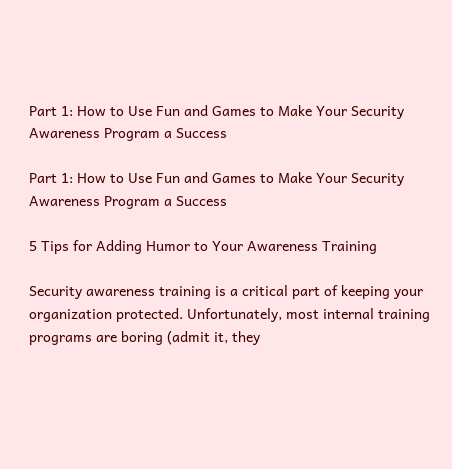Part 1: How to Use Fun and Games to Make Your Security Awareness Program a Success

Part 1: How to Use Fun and Games to Make Your Security Awareness Program a Success

5 Tips for Adding Humor to Your Awareness Training

Security awareness training is a critical part of keeping your organization protected. Unfortunately, most internal training programs are boring (admit it, they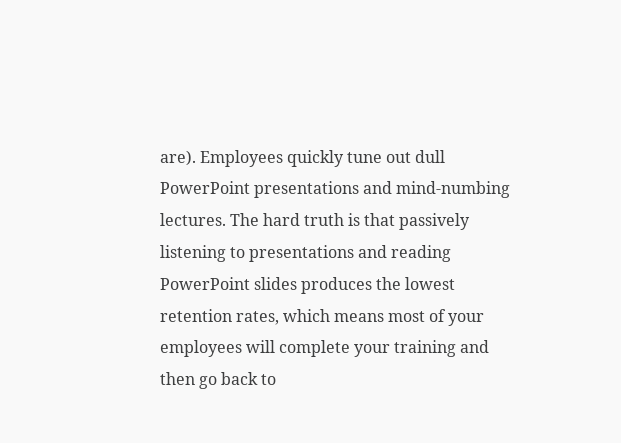are). Employees quickly tune out dull PowerPoint presentations and mind-numbing lectures. The hard truth is that passively listening to presentations and reading PowerPoint slides produces the lowest retention rates, which means most of your employees will complete your training and then go back to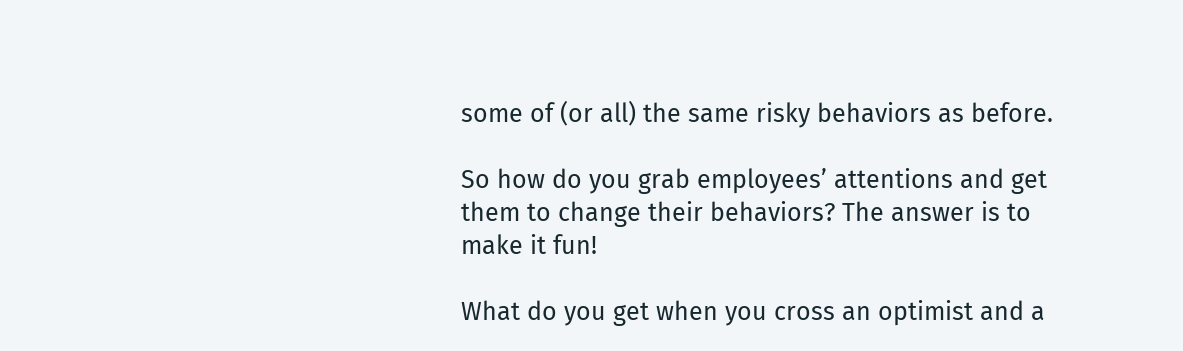some of (or all) the same risky behaviors as before.

So how do you grab employees’ attentions and get them to change their behaviors? The answer is to make it fun!

What do you get when you cross an optimist and a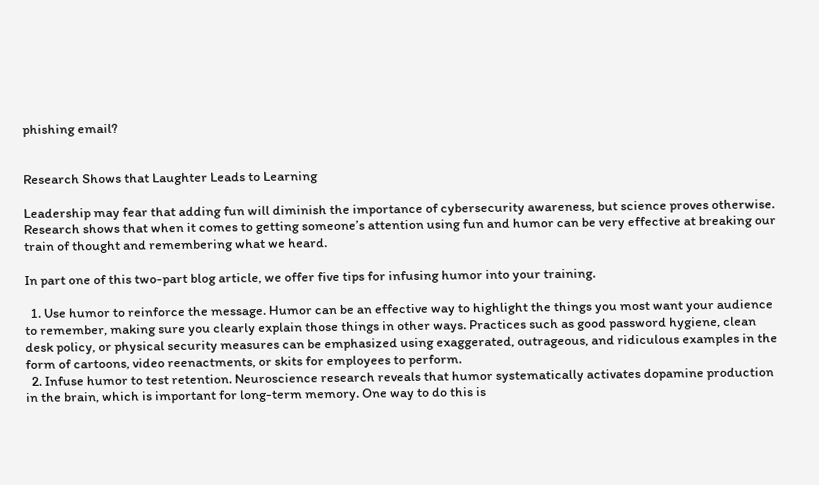phishing email?


Research Shows that Laughter Leads to Learning

Leadership may fear that adding fun will diminish the importance of cybersecurity awareness, but science proves otherwise. Research shows that when it comes to getting someone’s attention using fun and humor can be very effective at breaking our train of thought and remembering what we heard.

In part one of this two-part blog article, we offer five tips for infusing humor into your training.

  1. Use humor to reinforce the message. Humor can be an effective way to highlight the things you most want your audience to remember, making sure you clearly explain those things in other ways. Practices such as good password hygiene, clean desk policy, or physical security measures can be emphasized using exaggerated, outrageous, and ridiculous examples in the form of cartoons, video reenactments, or skits for employees to perform.
  2. Infuse humor to test retention. Neuroscience research reveals that humor systematically activates dopamine production in the brain, which is important for long-term memory. One way to do this is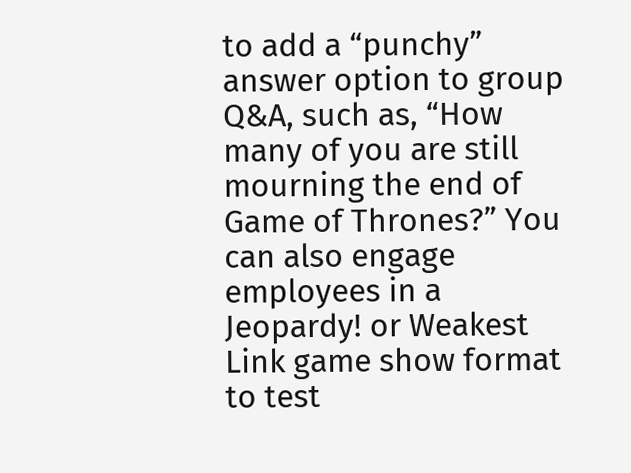to add a “punchy” answer option to group Q&A, such as, “How many of you are still mourning the end of Game of Thrones?” You can also engage employees in a Jeopardy! or Weakest Link game show format to test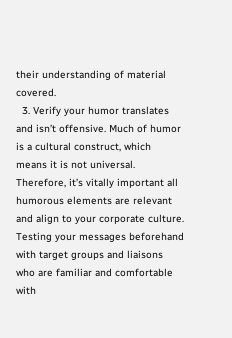their understanding of material covered.
  3. Verify your humor translates and isn’t offensive. Much of humor is a cultural construct, which means it is not universal. Therefore, it’s vitally important all humorous elements are relevant and align to your corporate culture. Testing your messages beforehand with target groups and liaisons who are familiar and comfortable with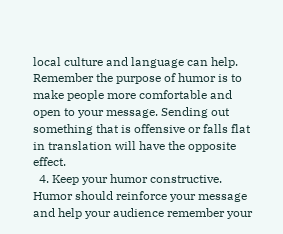local culture and language can help. Remember the purpose of humor is to make people more comfortable and open to your message. Sending out something that is offensive or falls flat in translation will have the opposite effect.
  4. Keep your humor constructive. Humor should reinforce your message and help your audience remember your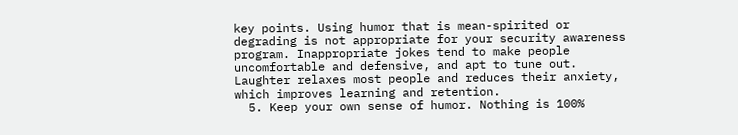key points. Using humor that is mean-spirited or degrading is not appropriate for your security awareness program. Inappropriate jokes tend to make people uncomfortable and defensive, and apt to tune out. Laughter relaxes most people and reduces their anxiety, which improves learning and retention.
  5. Keep your own sense of humor. Nothing is 100%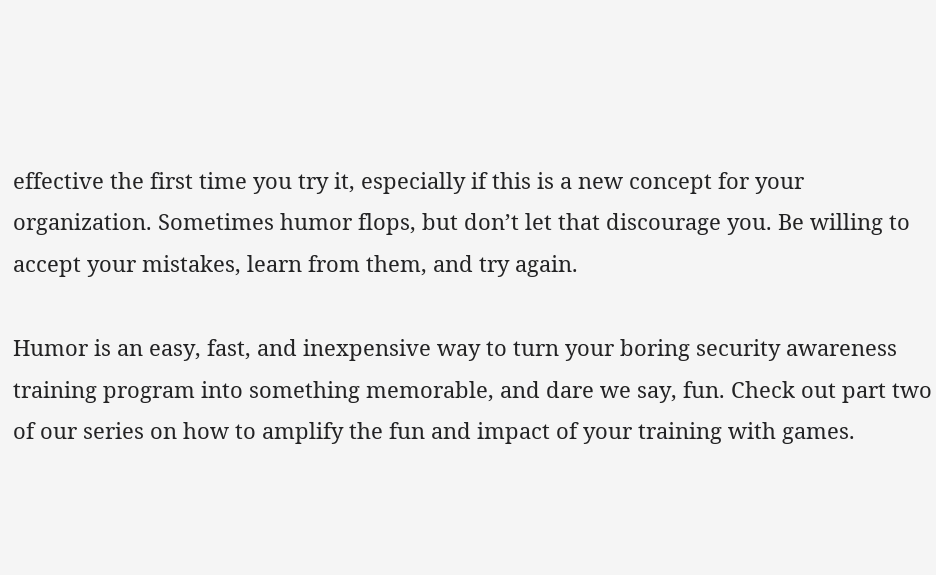effective the first time you try it, especially if this is a new concept for your organization. Sometimes humor flops, but don’t let that discourage you. Be willing to accept your mistakes, learn from them, and try again.

Humor is an easy, fast, and inexpensive way to turn your boring security awareness training program into something memorable, and dare we say, fun. Check out part two of our series on how to amplify the fun and impact of your training with games.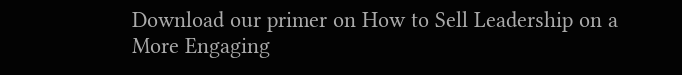Download our primer on How to Sell Leadership on a More Engaging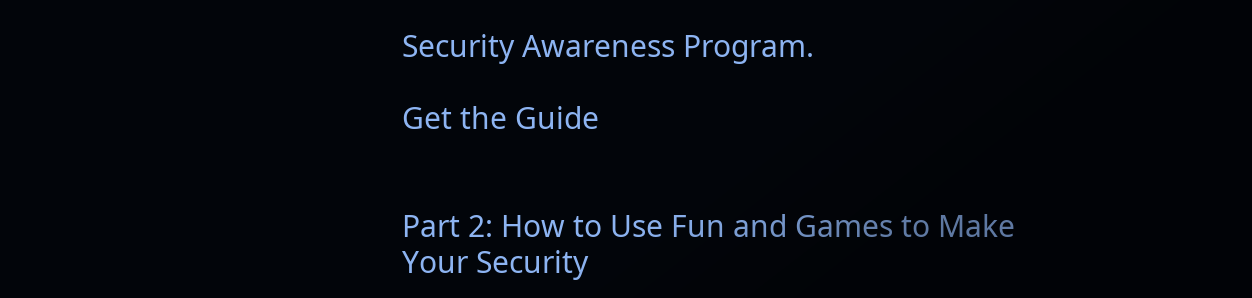Security Awareness Program.

Get the Guide


Part 2: How to Use Fun and Games to Make Your Security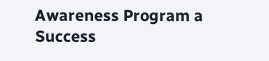Awareness Program a Success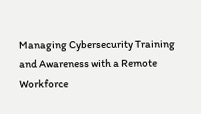Managing Cybersecurity Training and Awareness with a Remote Workforce